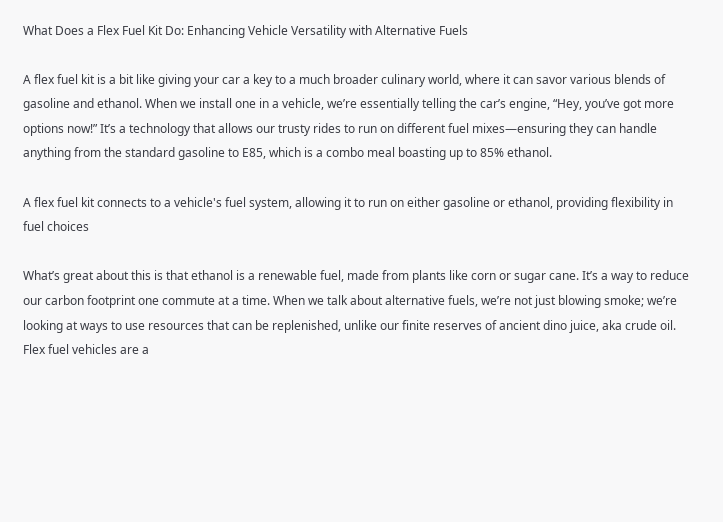What Does a Flex Fuel Kit Do: Enhancing Vehicle Versatility with Alternative Fuels

A flex fuel kit is a bit like giving your car a key to a much broader culinary world, where it can savor various blends of gasoline and ethanol. When we install one in a vehicle, we’re essentially telling the car’s engine, “Hey, you’ve got more options now!” It’s a technology that allows our trusty rides to run on different fuel mixes—ensuring they can handle anything from the standard gasoline to E85, which is a combo meal boasting up to 85% ethanol.

A flex fuel kit connects to a vehicle's fuel system, allowing it to run on either gasoline or ethanol, providing flexibility in fuel choices

What’s great about this is that ethanol is a renewable fuel, made from plants like corn or sugar cane. It’s a way to reduce our carbon footprint one commute at a time. When we talk about alternative fuels, we’re not just blowing smoke; we’re looking at ways to use resources that can be replenished, unlike our finite reserves of ancient dino juice, aka crude oil. Flex fuel vehicles are a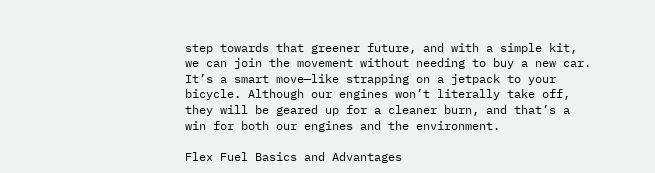step towards that greener future, and with a simple kit, we can join the movement without needing to buy a new car. It’s a smart move—like strapping on a jetpack to your bicycle. Although our engines won’t literally take off, they will be geared up for a cleaner burn, and that’s a win for both our engines and the environment.

Flex Fuel Basics and Advantages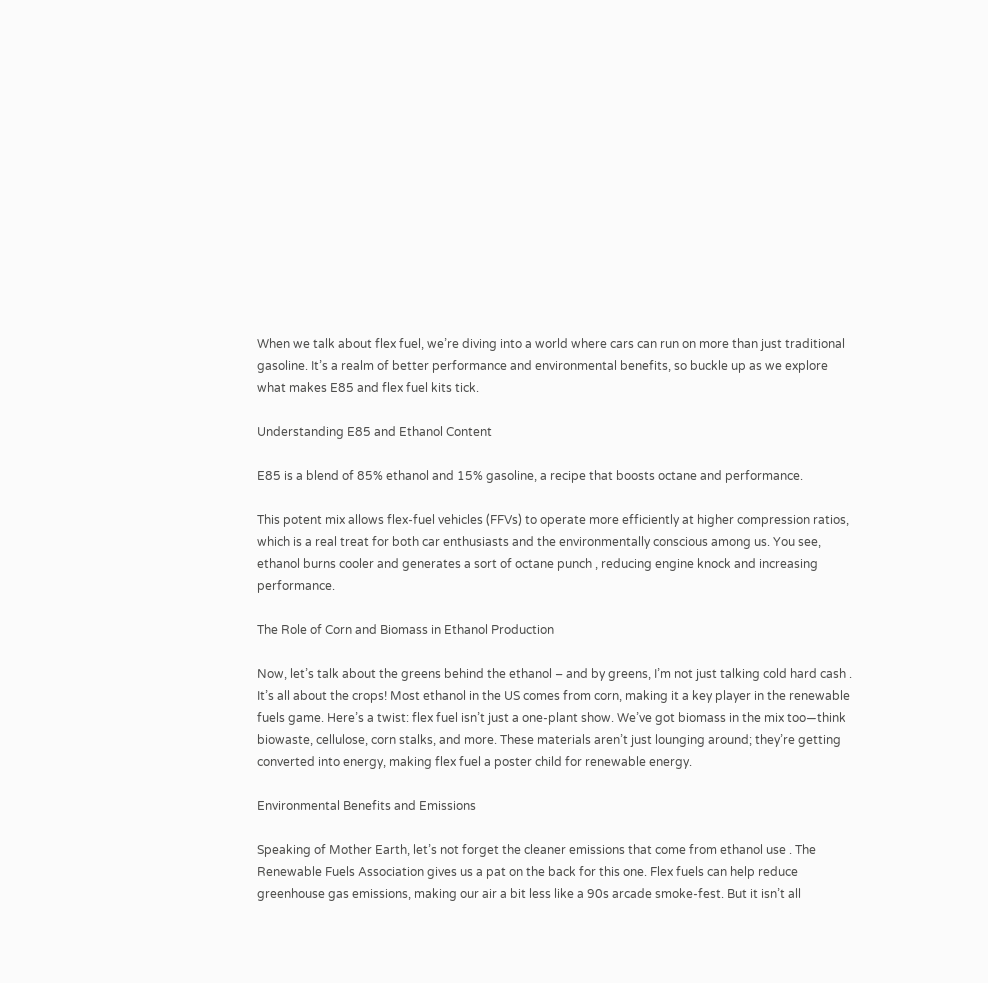When we talk about flex fuel, we’re diving into a world where cars can run on more than just traditional gasoline. It’s a realm of better performance and environmental benefits, so buckle up as we explore what makes E85 and flex fuel kits tick.

Understanding E85 and Ethanol Content

E85 is a blend of 85% ethanol and 15% gasoline, a recipe that boosts octane and performance.

This potent mix allows flex-fuel vehicles (FFVs) to operate more efficiently at higher compression ratios, which is a real treat for both car enthusiasts and the environmentally conscious among us. You see, ethanol burns cooler and generates a sort of octane punch , reducing engine knock and increasing performance.

The Role of Corn and Biomass in Ethanol Production

Now, let’s talk about the greens behind the ethanol – and by greens, I’m not just talking cold hard cash . It’s all about the crops! Most ethanol in the US comes from corn, making it a key player in the renewable fuels game. Here’s a twist: flex fuel isn’t just a one-plant show. We’ve got biomass in the mix too—think biowaste, cellulose, corn stalks, and more. These materials aren’t just lounging around; they’re getting converted into energy, making flex fuel a poster child for renewable energy.

Environmental Benefits and Emissions

Speaking of Mother Earth, let’s not forget the cleaner emissions that come from ethanol use . The Renewable Fuels Association gives us a pat on the back for this one. Flex fuels can help reduce greenhouse gas emissions, making our air a bit less like a 90s arcade smoke-fest. But it isn’t all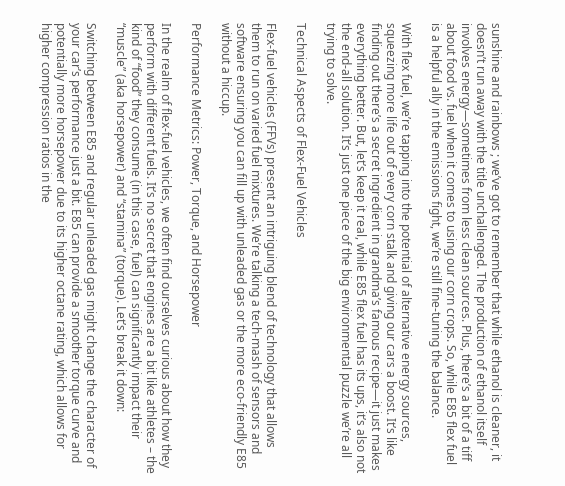sunshine and rainbows ; we’ve got to remember that while ethanol is cleaner, it doesn’t run away with the title unchallenged. The production of ethanol itself involves energy—sometimes from less clean sources. Plus, there’s a bit of a tiff about food vs. fuel when it comes to using our corn crops. So, while E85 flex fuel is a helpful ally in the emissions fight, we’re still fine-tuning the balance.

With flex fuel, we’re tapping into the potential of alternative energy sources, squeezing more life out of every corn stalk and giving our cars a boost. It’s like finding out there’s a secret ingredient in grandma’s famous recipe—it just makes everything better. But, let’s keep it real, while E85 flex fuel has its ups, it’s also not the end-all solution. It’s just one piece of the big environmental puzzle we’re all trying to solve.

Technical Aspects of Flex-Fuel Vehicles

Flex-fuel vehicles (FFVs) present an intriguing blend of technology that allows them to run on varied fuel mixtures. We’re talking a tech-mash of sensors and software ensuring you can fill up with unleaded gas or the more eco-friendly E85 without a hiccup.

Performance Metrics: Power, Torque, and Horsepower

In the realm of flex-fuel vehicles, we often find ourselves curious about how they perform with different fuels. It’s no secret that engines are a bit like athletes – the kind of “food” they consume (in this case, fuel) can significantly impact their “muscle” (aka horsepower) and “stamina” (torque). Let’s break it down:

Switching between E85 and regular unleaded gas might change the character of your car’s performance just a bit. E85 can provide a smoother torque curve and potentially more horsepower due to its higher octane rating, which allows for higher compression ratios in the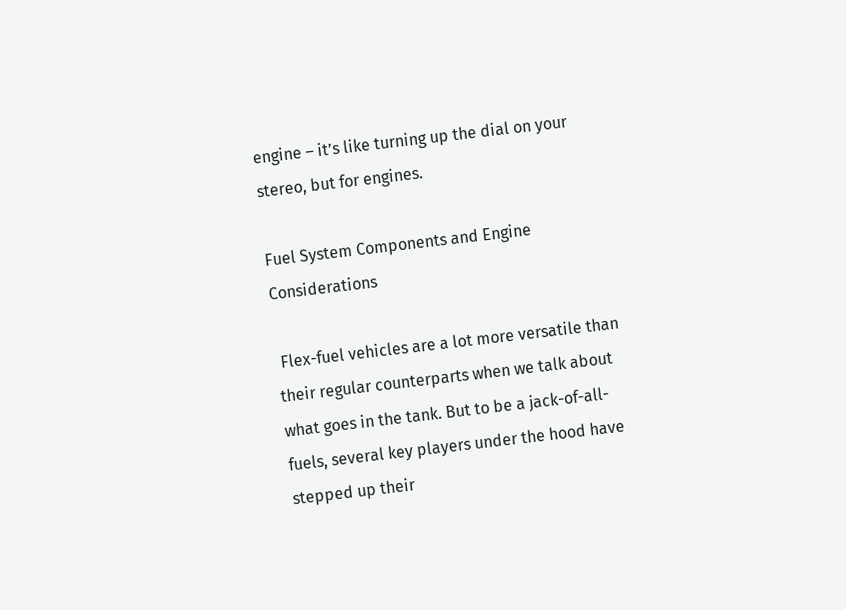engine – it’s like turning up the dial on your stereo, but for engines.

Fuel System Components and Engine Considerations

 Flex-fuel vehicles are a lot more versatile than their regular counterparts when we talk about what goes in the tank. But to be a jack-of-all-fuels, several key players under the hood have stepped up their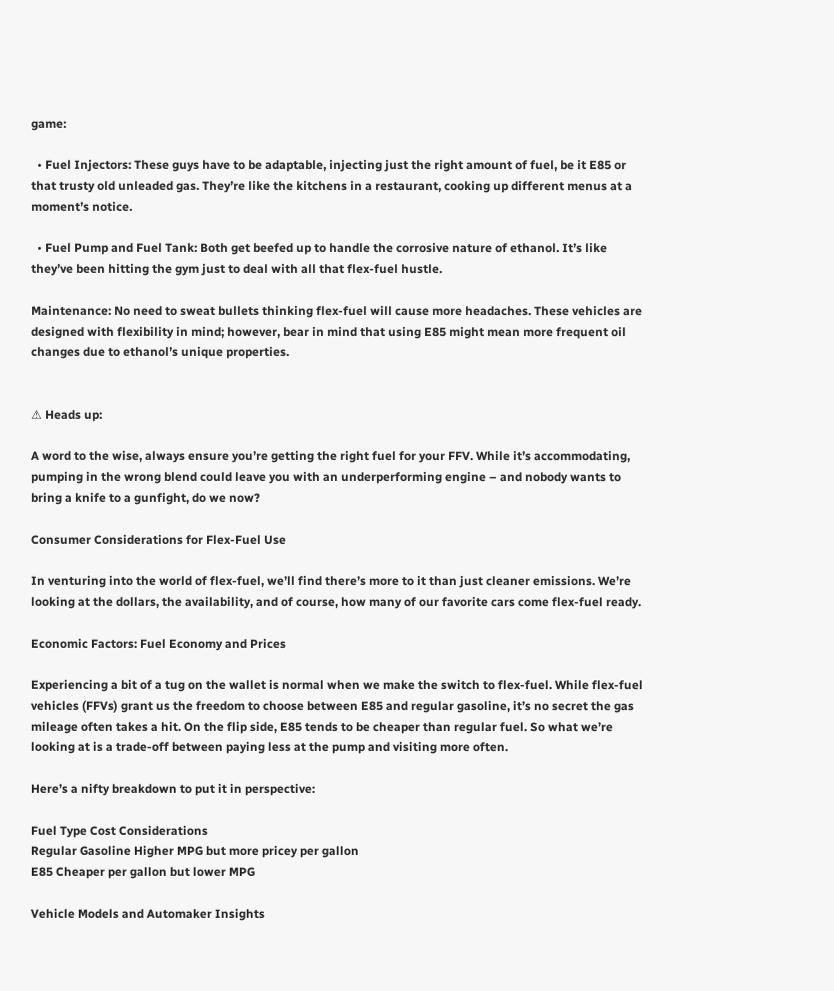game:

  • Fuel Injectors: These guys have to be adaptable, injecting just the right amount of fuel, be it E85 or that trusty old unleaded gas. They’re like the kitchens in a restaurant, cooking up different menus at a moment’s notice.

  • Fuel Pump and Fuel Tank: Both get beefed up to handle the corrosive nature of ethanol. It’s like they’ve been hitting the gym just to deal with all that flex-fuel hustle.

Maintenance: No need to sweat bullets thinking flex-fuel will cause more headaches. These vehicles are designed with flexibility in mind; however, bear in mind that using E85 might mean more frequent oil changes due to ethanol’s unique properties.


⚠ Heads up:

A word to the wise, always ensure you’re getting the right fuel for your FFV. While it’s accommodating, pumping in the wrong blend could leave you with an underperforming engine – and nobody wants to bring a knife to a gunfight, do we now?

Consumer Considerations for Flex-Fuel Use

In venturing into the world of flex-fuel, we’ll find there’s more to it than just cleaner emissions. We’re looking at the dollars, the availability, and of course, how many of our favorite cars come flex-fuel ready.

Economic Factors: Fuel Economy and Prices

Experiencing a bit of a tug on the wallet is normal when we make the switch to flex-fuel. While flex-fuel vehicles (FFVs) grant us the freedom to choose between E85 and regular gasoline, it’s no secret the gas mileage often takes a hit. On the flip side, E85 tends to be cheaper than regular fuel. So what we’re looking at is a trade-off between paying less at the pump and visiting more often.

Here’s a nifty breakdown to put it in perspective:

Fuel Type Cost Considerations
Regular Gasoline Higher MPG but more pricey per gallon
E85 Cheaper per gallon but lower MPG

Vehicle Models and Automaker Insights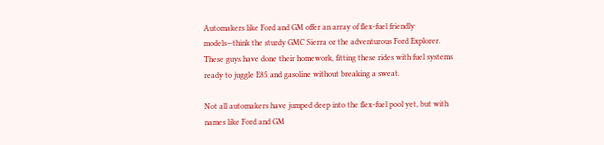Automakers like Ford and GM offer an array of flex-fuel friendly models—think the sturdy GMC Sierra or the adventurous Ford Explorer. These guys have done their homework, fitting these rides with fuel systems ready to juggle E85 and gasoline without breaking a sweat.

Not all automakers have jumped deep into the flex-fuel pool yet, but with names like Ford and GM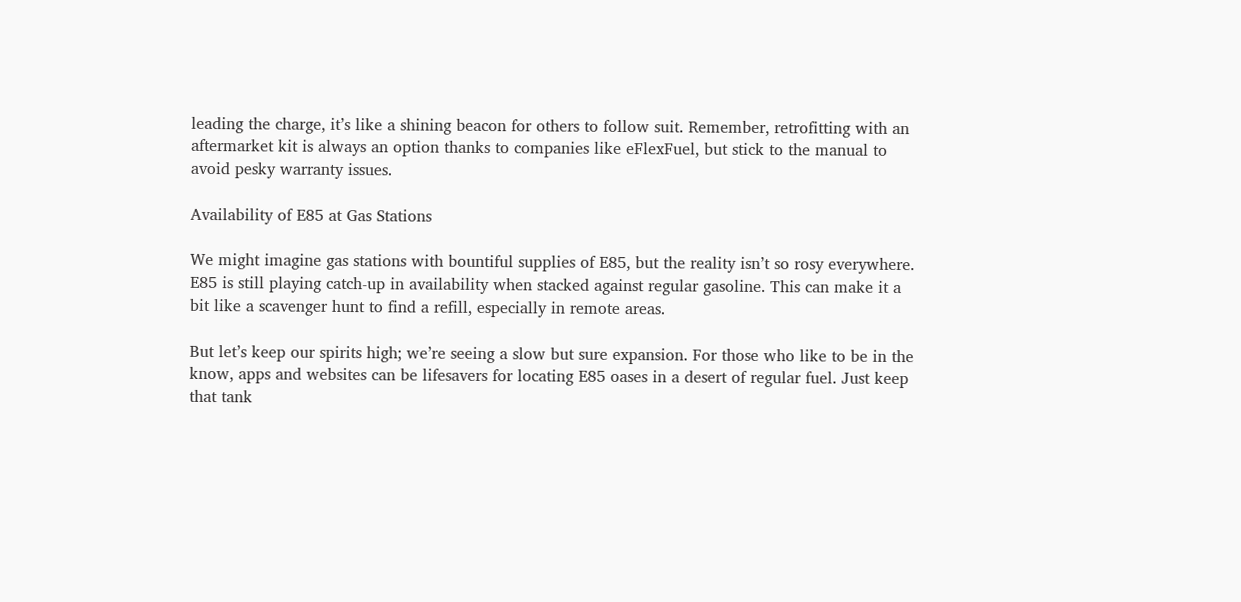leading the charge, it’s like a shining beacon for others to follow suit. Remember, retrofitting with an aftermarket kit is always an option thanks to companies like eFlexFuel, but stick to the manual to avoid pesky warranty issues.

Availability of E85 at Gas Stations

We might imagine gas stations with bountiful supplies of E85, but the reality isn’t so rosy everywhere. E85 is still playing catch-up in availability when stacked against regular gasoline. This can make it a bit like a scavenger hunt to find a refill, especially in remote areas.

But let’s keep our spirits high; we’re seeing a slow but sure expansion. For those who like to be in the know, apps and websites can be lifesavers for locating E85 oases in a desert of regular fuel. Just keep that tank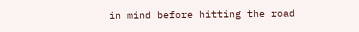in mind before hitting the road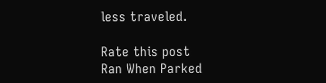less traveled.

Rate this post
Ran When Parked